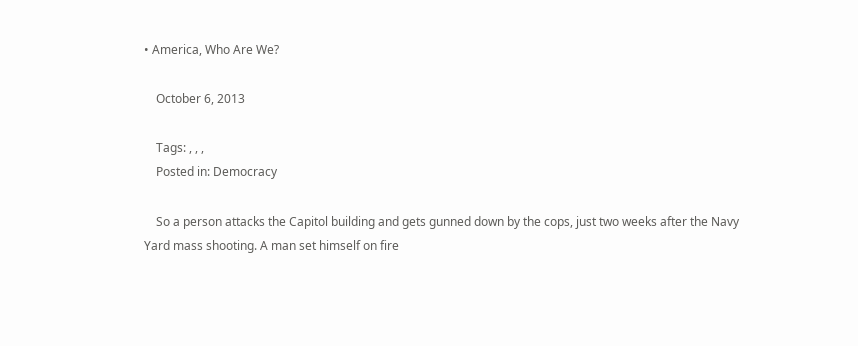• America, Who Are We?

    October 6, 2013

    Tags: , , ,
    Posted in: Democracy

    So a person attacks the Capitol building and gets gunned down by the cops, just two weeks after the Navy Yard mass shooting. A man set himself on fire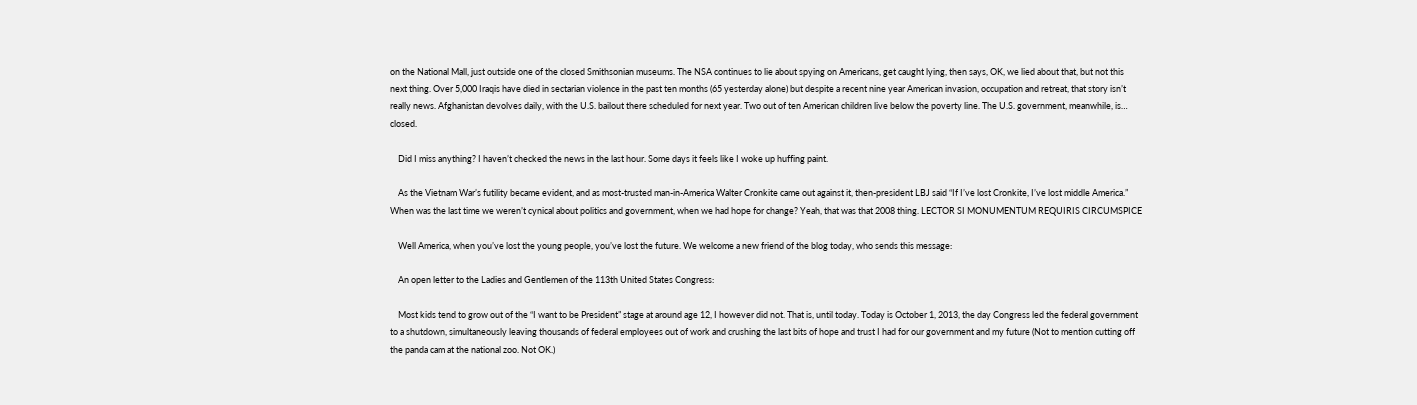on the National Mall, just outside one of the closed Smithsonian museums. The NSA continues to lie about spying on Americans, get caught lying, then says, OK, we lied about that, but not this next thing. Over 5,000 Iraqis have died in sectarian violence in the past ten months (65 yesterday alone) but despite a recent nine year American invasion, occupation and retreat, that story isn’t really news. Afghanistan devolves daily, with the U.S. bailout there scheduled for next year. Two out of ten American children live below the poverty line. The U.S. government, meanwhile, is… closed.

    Did I miss anything? I haven’t checked the news in the last hour. Some days it feels like I woke up huffing paint.

    As the Vietnam War’s futility became evident, and as most-trusted man-in-America Walter Cronkite came out against it, then-president LBJ said “If I’ve lost Cronkite, I’ve lost middle America.” When was the last time we weren’t cynical about politics and government, when we had hope for change? Yeah, that was that 2008 thing. LECTOR SI MONUMENTUM REQUIRIS CIRCUMSPICE

    Well America, when you’ve lost the young people, you’ve lost the future. We welcome a new friend of the blog today, who sends this message:

    An open letter to the Ladies and Gentlemen of the 113th United States Congress:

    Most kids tend to grow out of the “I want to be President” stage at around age 12, I however did not. That is, until today. Today is October 1, 2013, the day Congress led the federal government to a shutdown, simultaneously leaving thousands of federal employees out of work and crushing the last bits of hope and trust I had for our government and my future (Not to mention cutting off the panda cam at the national zoo. Not OK.)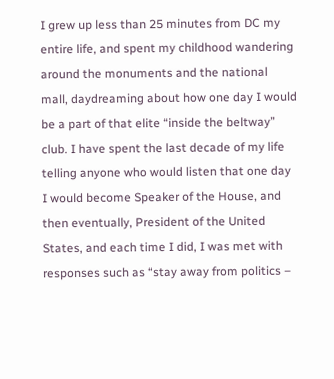I grew up less than 25 minutes from DC my entire life, and spent my childhood wandering around the monuments and the national mall, daydreaming about how one day I would be a part of that elite “inside the beltway” club. I have spent the last decade of my life telling anyone who would listen that one day I would become Speaker of the House, and then eventually, President of the United States, and each time I did, I was met with responses such as “stay away from politics –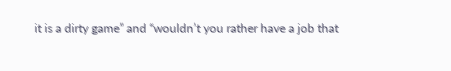it is a dirty game” and “wouldn’t you rather have a job that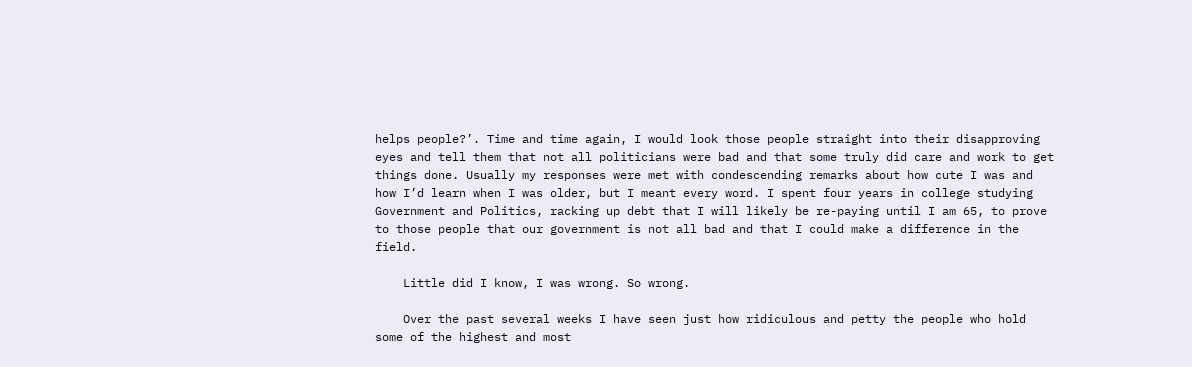helps people?’. Time and time again, I would look those people straight into their disapproving eyes and tell them that not all politicians were bad and that some truly did care and work to get things done. Usually my responses were met with condescending remarks about how cute I was and how I’d learn when I was older, but I meant every word. I spent four years in college studying Government and Politics, racking up debt that I will likely be re-paying until I am 65, to prove to those people that our government is not all bad and that I could make a difference in the field.

    Little did I know, I was wrong. So wrong.

    Over the past several weeks I have seen just how ridiculous and petty the people who hold some of the highest and most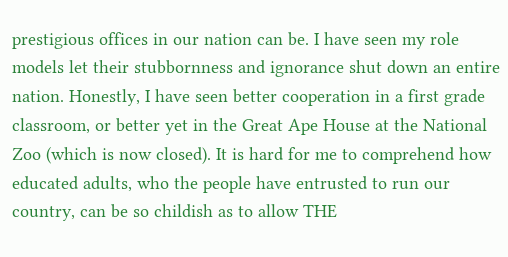prestigious offices in our nation can be. I have seen my role models let their stubbornness and ignorance shut down an entire nation. Honestly, I have seen better cooperation in a first grade classroom, or better yet in the Great Ape House at the National Zoo (which is now closed). It is hard for me to comprehend how educated adults, who the people have entrusted to run our country, can be so childish as to allow THE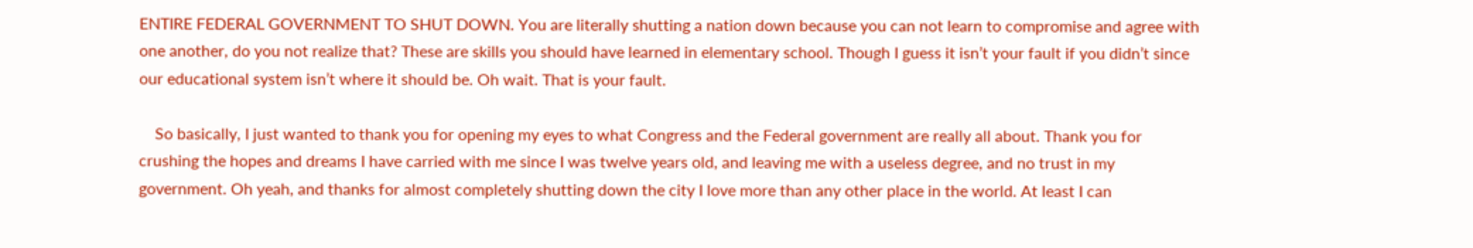ENTIRE FEDERAL GOVERNMENT TO SHUT DOWN. You are literally shutting a nation down because you can not learn to compromise and agree with one another, do you not realize that? These are skills you should have learned in elementary school. Though I guess it isn’t your fault if you didn’t since our educational system isn’t where it should be. Oh wait. That is your fault.

    So basically, I just wanted to thank you for opening my eyes to what Congress and the Federal government are really all about. Thank you for crushing the hopes and dreams I have carried with me since I was twelve years old, and leaving me with a useless degree, and no trust in my government. Oh yeah, and thanks for almost completely shutting down the city I love more than any other place in the world. At least I can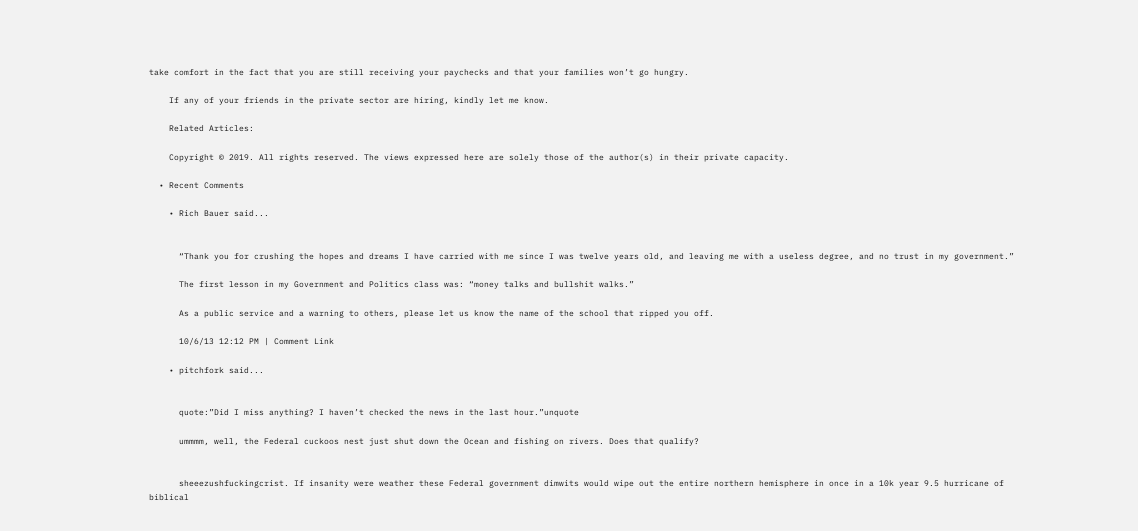take comfort in the fact that you are still receiving your paychecks and that your families won’t go hungry.

    If any of your friends in the private sector are hiring, kindly let me know.

    Related Articles:

    Copyright © 2019. All rights reserved. The views expressed here are solely those of the author(s) in their private capacity.

  • Recent Comments

    • Rich Bauer said...


      “Thank you for crushing the hopes and dreams I have carried with me since I was twelve years old, and leaving me with a useless degree, and no trust in my government.”

      The first lesson in my Government and Politics class was: “money talks and bullshit walks.”

      As a public service and a warning to others, please let us know the name of the school that ripped you off.

      10/6/13 12:12 PM | Comment Link

    • pitchfork said...


      quote:”Did I miss anything? I haven’t checked the news in the last hour.”unquote

      ummmm, well, the Federal cuckoos nest just shut down the Ocean and fishing on rivers. Does that qualify?


      sheeezushfuckingcrist. If insanity were weather these Federal government dimwits would wipe out the entire northern hemisphere in once in a 10k year 9.5 hurricane of biblical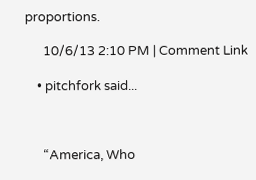proportions.

      10/6/13 2:10 PM | Comment Link

    • pitchfork said...



      “America, Who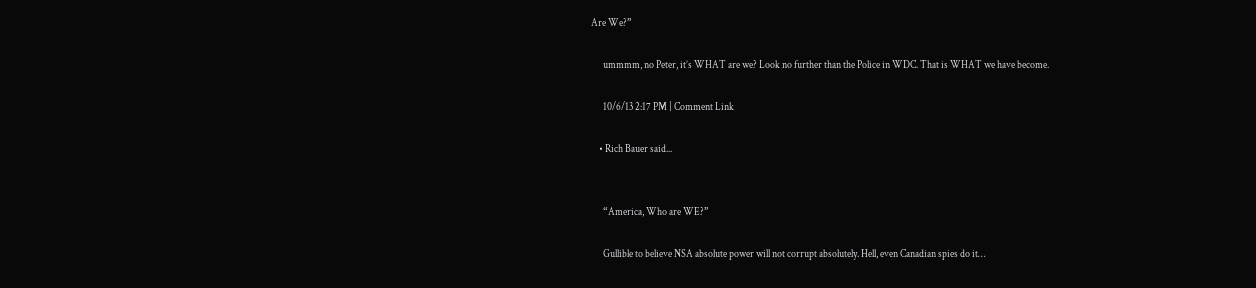Are We?”

      ummmm, no Peter, it’s WHAT are we? Look no further than the Police in WDC. That is WHAT we have become.

      10/6/13 2:17 PM | Comment Link

    • Rich Bauer said...


      “America, Who are WE?”

      Gullible to believe NSA absolute power will not corrupt absolutely. Hell, even Canadian spies do it…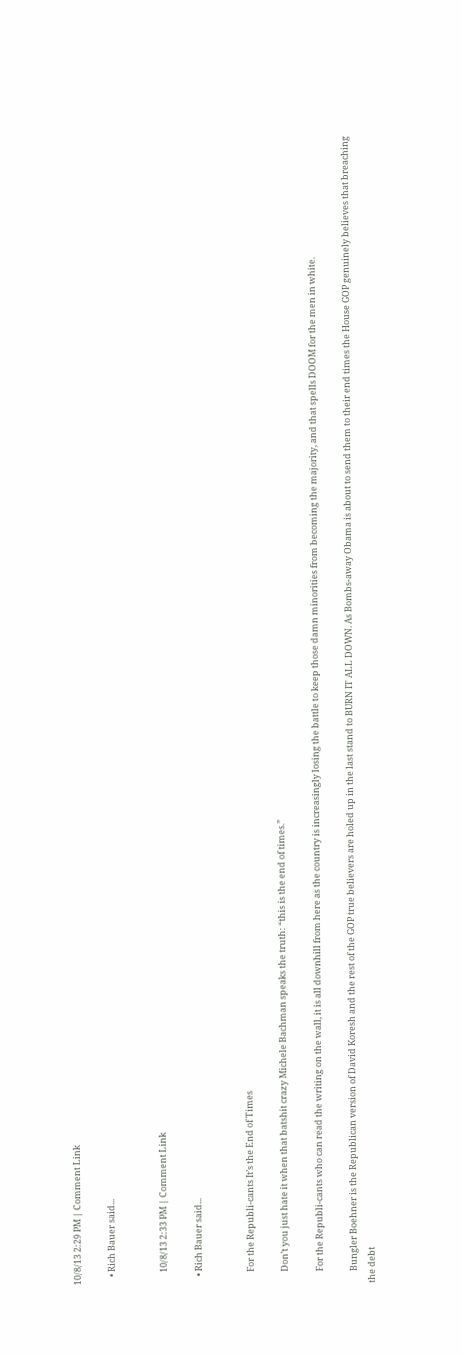10/8/13 2:29 PM | Comment Link

    • Rich Bauer said...


      10/8/13 2:33 PM | Comment Link

    • Rich Bauer said...


      For the Republi-cants It’s the End of Times

      Don’t you just hate it when that batshit crazy Michele Bachman speaks the truth: “this is the end of times.”

      For the Republi-cants who can read the writing on the wall, it is all downhill from here as the country is increasingly losing the battle to keep those damn minorities from becoming the majority, and that spells DOOM for the men in white.

      Bungler Boehner is the Republican version of David Koresh and the rest of the GOP true believers are holed up in the last stand to BURN IT ALL DOWN. As Bombs-away Obama is about to send them to their end times the House GOP genuinely believes that breaching the debt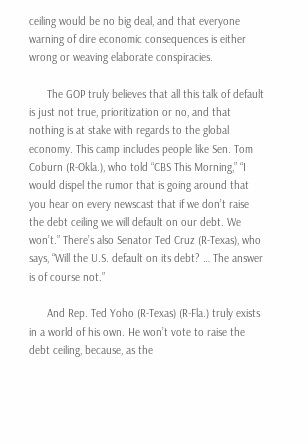ceiling would be no big deal, and that everyone warning of dire economic consequences is either wrong or weaving elaborate conspiracies.

      The GOP truly believes that all this talk of default is just not true, prioritization or no, and that nothing is at stake with regards to the global economy. This camp includes people like Sen. Tom Coburn (R-Okla.), who told “CBS This Morning,” “I would dispel the rumor that is going around that you hear on every newscast that if we don’t raise the debt ceiling we will default on our debt. We won’t.” There’s also Senator Ted Cruz (R-Texas), who says, “Will the U.S. default on its debt? … The answer is of course not.”

      And Rep. Ted Yoho (R-Texas) (R-Fla.) truly exists in a world of his own. He won’t vote to raise the debt ceiling, because, as the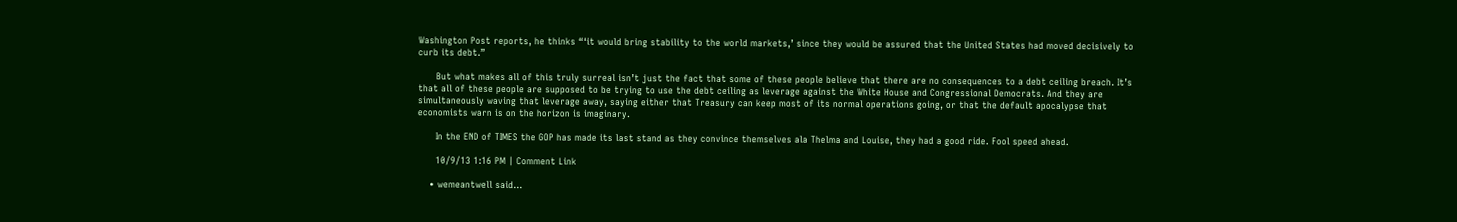Washington Post reports, he thinks “‘it would bring stability to the world markets,’ since they would be assured that the United States had moved decisively to curb its debt.”

      But what makes all of this truly surreal isn’t just the fact that some of these people believe that there are no consequences to a debt ceiling breach. It’s that all of these people are supposed to be trying to use the debt ceiling as leverage against the White House and Congressional Democrats. And they are simultaneously waving that leverage away, saying either that Treasury can keep most of its normal operations going, or that the default apocalypse that economists warn is on the horizon is imaginary.

      In the END of TIMES the GOP has made its last stand as they convince themselves ala Thelma and Louise, they had a good ride. Fool speed ahead.

      10/9/13 1:16 PM | Comment Link

    • wemeantwell said...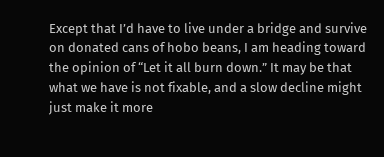Except that I’d have to live under a bridge and survive on donated cans of hobo beans, I am heading toward the opinion of “Let it all burn down.” It may be that what we have is not fixable, and a slow decline might just make it more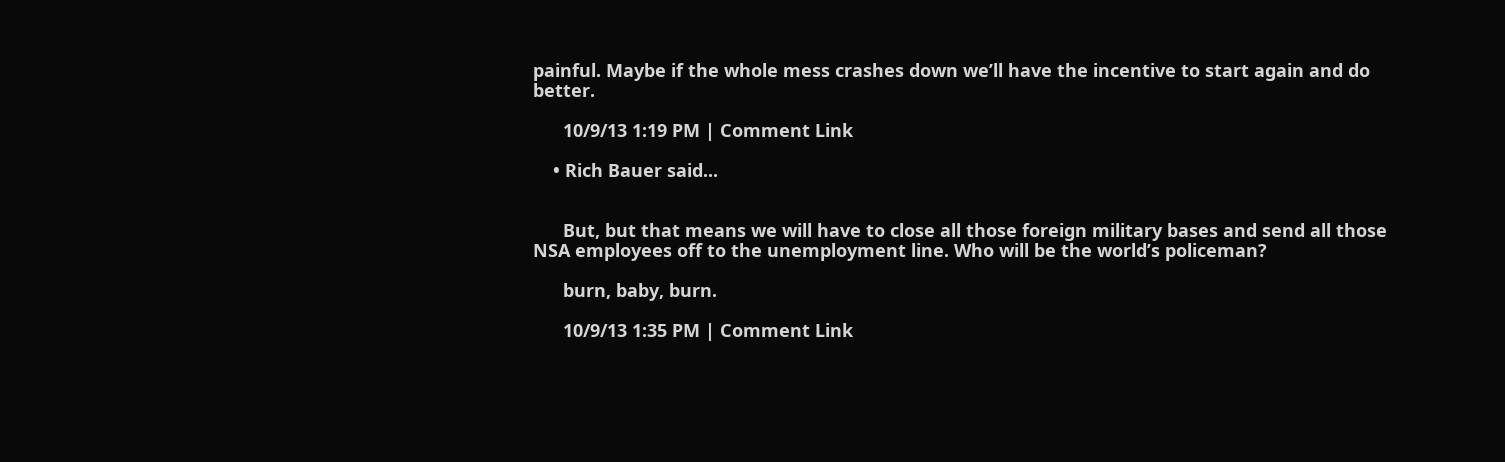painful. Maybe if the whole mess crashes down we’ll have the incentive to start again and do better.

      10/9/13 1:19 PM | Comment Link

    • Rich Bauer said...


      But, but that means we will have to close all those foreign military bases and send all those NSA employees off to the unemployment line. Who will be the world’s policeman?

      burn, baby, burn.

      10/9/13 1:35 PM | Comment Link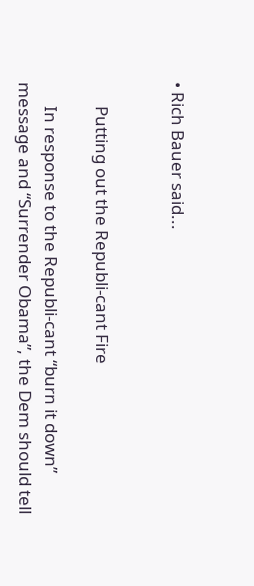• Rich Bauer said...


      Putting out the Republi-cant Fire

      In response to the Republi-cant “burn it down” message and “Surrender Obama”, the Dem should tell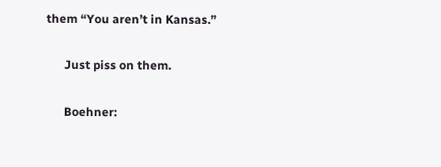them “You aren’t in Kansas.”

      Just piss on them.

      Boehner: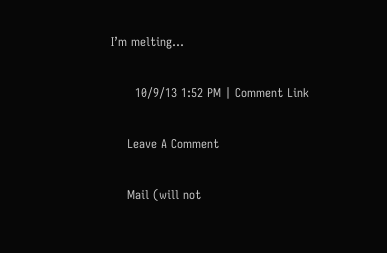I’m melting…

      10/9/13 1:52 PM | Comment Link

    Leave A Comment

    Mail (will not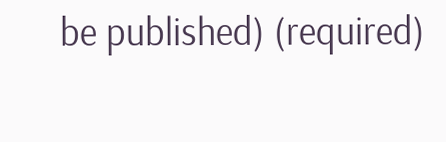be published) (required)